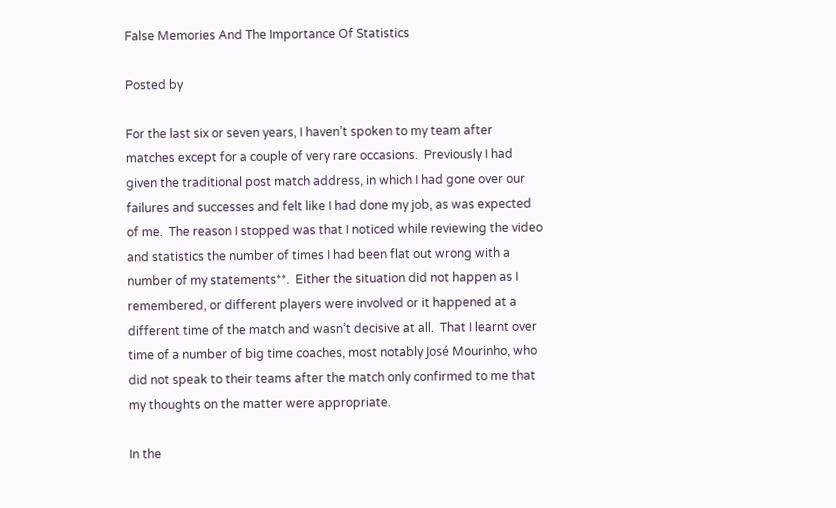False Memories And The Importance Of Statistics

Posted by

For the last six or seven years, I haven’t spoken to my team after matches except for a couple of very rare occasions.  Previously I had given the traditional post match address, in which I had gone over our failures and successes and felt like I had done my job, as was expected of me.  The reason I stopped was that I noticed while reviewing the video and statistics the number of times I had been flat out wrong with a number of my statements**.  Either the situation did not happen as I remembered, or different players were involved or it happened at a different time of the match and wasn’t decisive at all.  That I learnt over time of a number of big time coaches, most notably José Mourinho, who did not speak to their teams after the match only confirmed to me that my thoughts on the matter were appropriate.

In the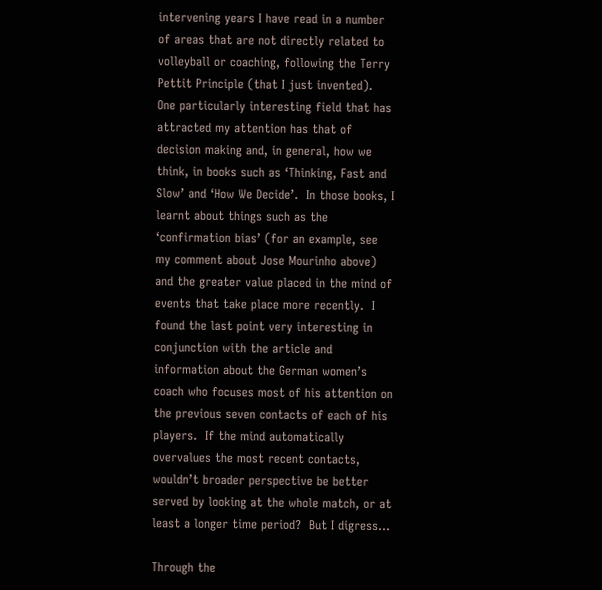intervening years I have read in a number of areas that are not directly related to volleyball or coaching, following the Terry Pettit Principle (that I just invented).  One particularly interesting field that has attracted my attention has that of decision making and, in general, how we think, in books such as ‘Thinking, Fast and Slow’ and ‘How We Decide’.  In those books, I learnt about things such as the ‘confirmation bias’ (for an example, see my comment about Jose Mourinho above) and the greater value placed in the mind of events that take place more recently.  I found the last point very interesting in conjunction with the article and information about the German women’s coach who focuses most of his attention on the previous seven contacts of each of his players.  If the mind automatically overvalues the most recent contacts, wouldn’t broader perspective be better served by looking at the whole match, or at least a longer time period?  But I digress…

Through the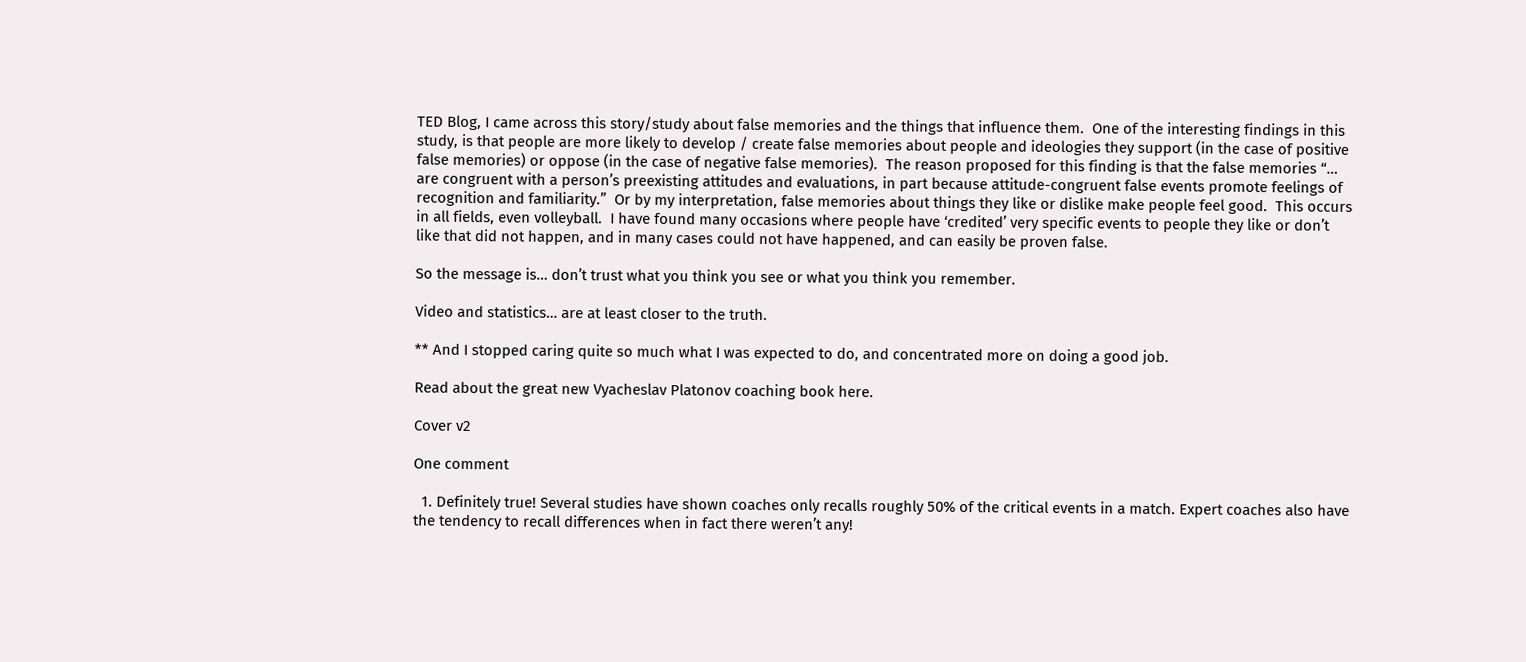TED Blog, I came across this story/study about false memories and the things that influence them.  One of the interesting findings in this study, is that people are more likely to develop / create false memories about people and ideologies they support (in the case of positive false memories) or oppose (in the case of negative false memories).  The reason proposed for this finding is that the false memories “… are congruent with a person’s preexisting attitudes and evaluations, in part because attitude-congruent false events promote feelings of recognition and familiarity.”  Or by my interpretation, false memories about things they like or dislike make people feel good.  This occurs in all fields, even volleyball.  I have found many occasions where people have ‘credited’ very specific events to people they like or don’t like that did not happen, and in many cases could not have happened, and can easily be proven false.

So the message is… don’t trust what you think you see or what you think you remember.

Video and statistics… are at least closer to the truth.

** And I stopped caring quite so much what I was expected to do, and concentrated more on doing a good job.

Read about the great new Vyacheslav Platonov coaching book here.

Cover v2

One comment

  1. Definitely true! Several studies have shown coaches only recalls roughly 50% of the critical events in a match. Expert coaches also have the tendency to recall differences when in fact there weren’t any!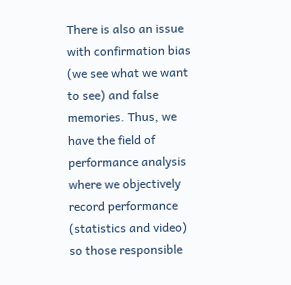There is also an issue with confirmation bias (we see what we want to see) and false memories. Thus, we have the field of performance analysis where we objectively record performance (statistics and video) so those responsible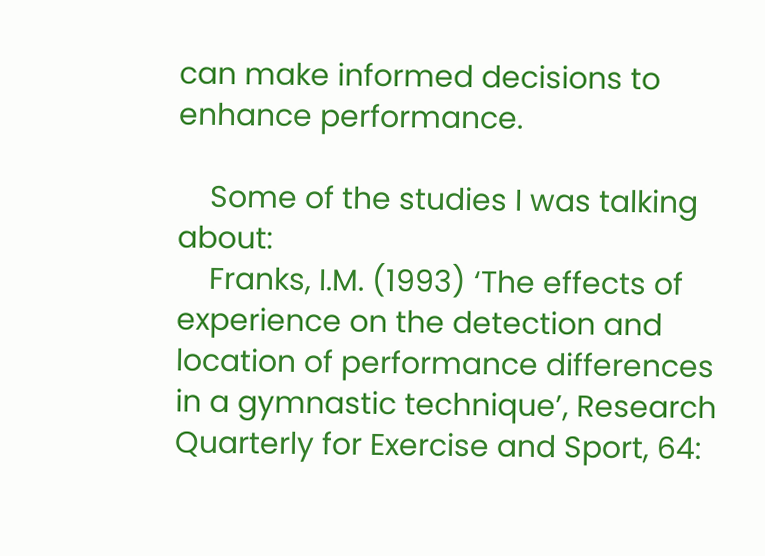can make informed decisions to enhance performance.

    Some of the studies I was talking about:
    Franks, I.M. (1993) ‘The effects of experience on the detection and location of performance differences in a gymnastic technique’, Research Quarterly for Exercise and Sport, 64: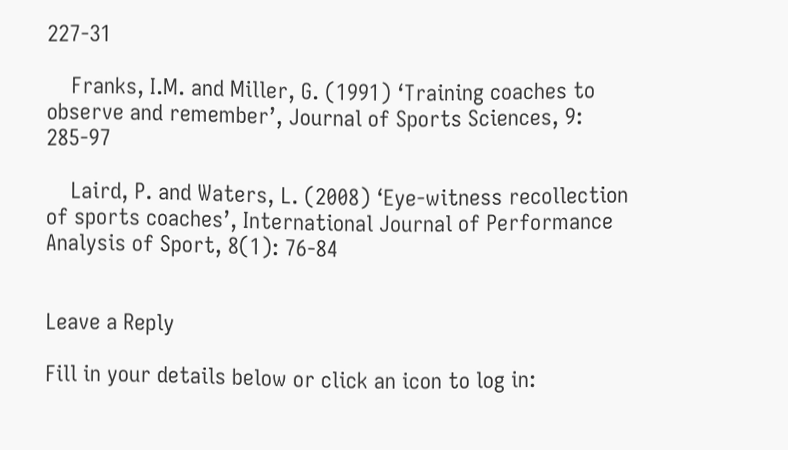227-31

    Franks, I.M. and Miller, G. (1991) ‘Training coaches to observe and remember’, Journal of Sports Sciences, 9: 285-97

    Laird, P. and Waters, L. (2008) ‘Eye-witness recollection of sports coaches’, International Journal of Performance Analysis of Sport, 8(1): 76-84


Leave a Reply

Fill in your details below or click an icon to log in: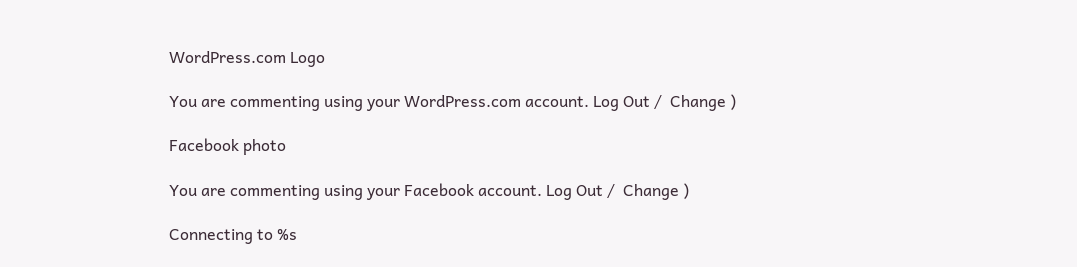WordPress.com Logo

You are commenting using your WordPress.com account. Log Out /  Change )

Facebook photo

You are commenting using your Facebook account. Log Out /  Change )

Connecting to %s